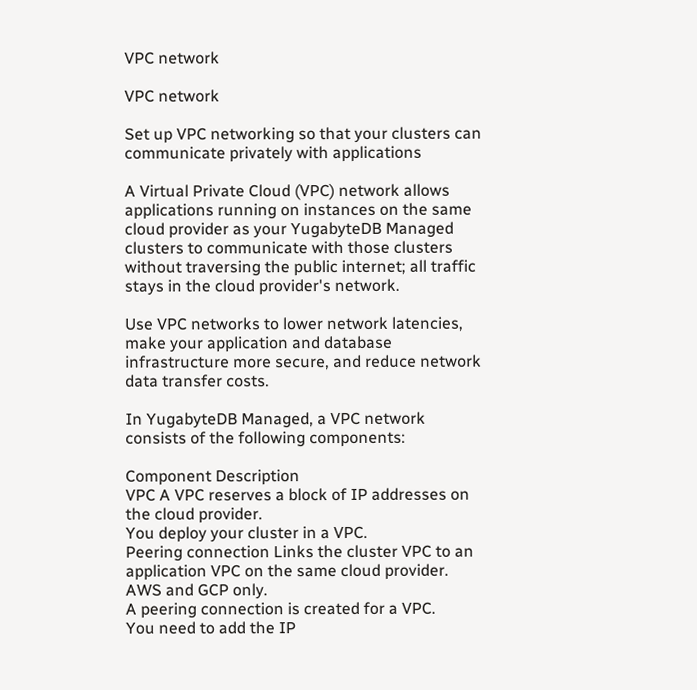VPC network

VPC network

Set up VPC networking so that your clusters can communicate privately with applications

A Virtual Private Cloud (VPC) network allows applications running on instances on the same cloud provider as your YugabyteDB Managed clusters to communicate with those clusters without traversing the public internet; all traffic stays in the cloud provider's network.

Use VPC networks to lower network latencies, make your application and database infrastructure more secure, and reduce network data transfer costs.

In YugabyteDB Managed, a VPC network consists of the following components:

Component Description
VPC A VPC reserves a block of IP addresses on the cloud provider.
You deploy your cluster in a VPC.
Peering connection Links the cluster VPC to an application VPC on the same cloud provider.
AWS and GCP only.
A peering connection is created for a VPC.
You need to add the IP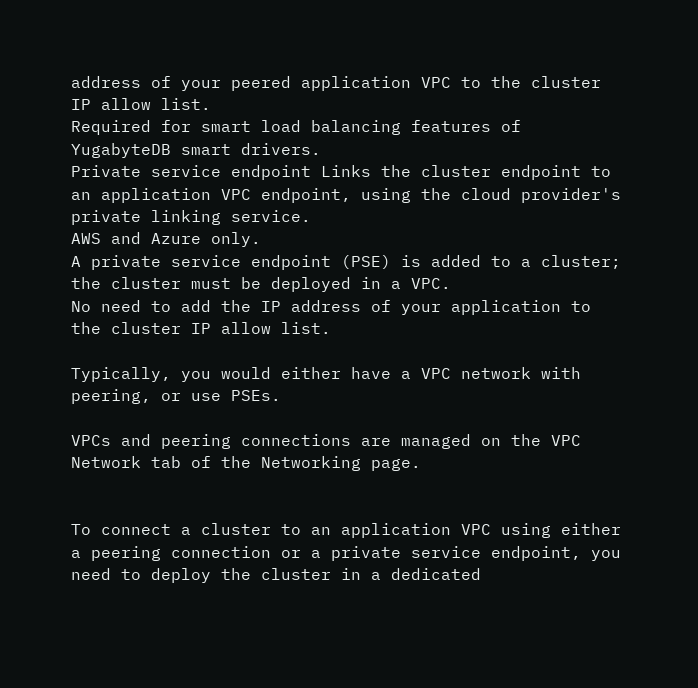address of your peered application VPC to the cluster IP allow list.
Required for smart load balancing features of YugabyteDB smart drivers.
Private service endpoint Links the cluster endpoint to an application VPC endpoint, using the cloud provider's private linking service.
AWS and Azure only.
A private service endpoint (PSE) is added to a cluster; the cluster must be deployed in a VPC.
No need to add the IP address of your application to the cluster IP allow list.

Typically, you would either have a VPC network with peering, or use PSEs.

VPCs and peering connections are managed on the VPC Network tab of the Networking page.


To connect a cluster to an application VPC using either a peering connection or a private service endpoint, you need to deploy the cluster in a dedicated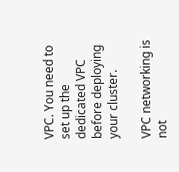VPC. You need to set up the dedicated VPC before deploying your cluster.

VPC networking is not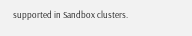supported in Sandbox clusters.